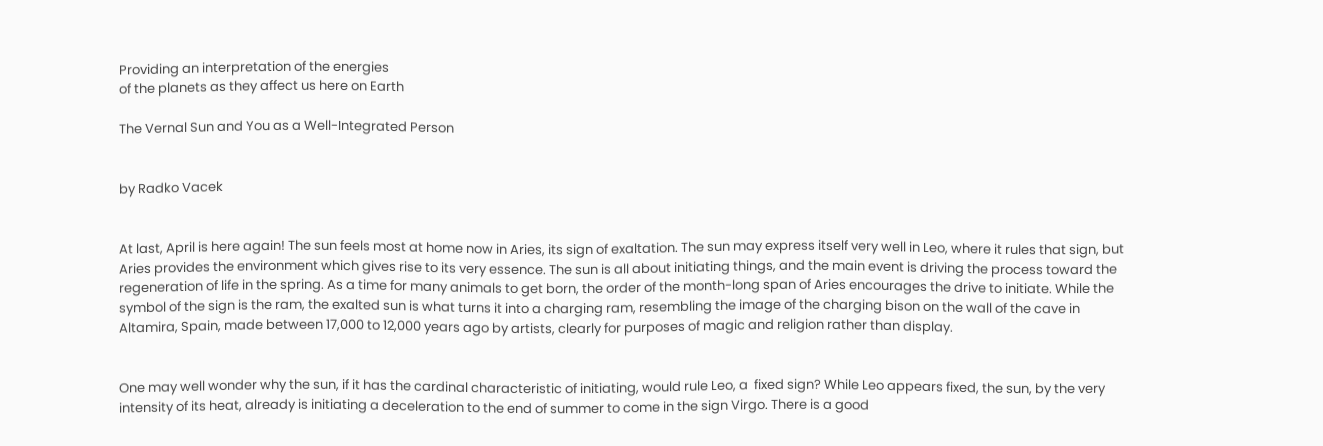Providing an interpretation of the energies
of the planets as they affect us here on Earth

The Vernal Sun and You as a Well-Integrated Person


by Radko Vacek


At last, April is here again! The sun feels most at home now in Aries, its sign of exaltation. The sun may express itself very well in Leo, where it rules that sign, but Aries provides the environment which gives rise to its very essence. The sun is all about initiating things, and the main event is driving the process toward the regeneration of life in the spring. As a time for many animals to get born, the order of the month-long span of Aries encourages the drive to initiate. While the symbol of the sign is the ram, the exalted sun is what turns it into a charging ram, resembling the image of the charging bison on the wall of the cave in Altamira, Spain, made between 17,000 to 12,000 years ago by artists, clearly for purposes of magic and religion rather than display.


One may well wonder why the sun, if it has the cardinal characteristic of initiating, would rule Leo, a  fixed sign? While Leo appears fixed, the sun, by the very intensity of its heat, already is initiating a deceleration to the end of summer to come in the sign Virgo. There is a good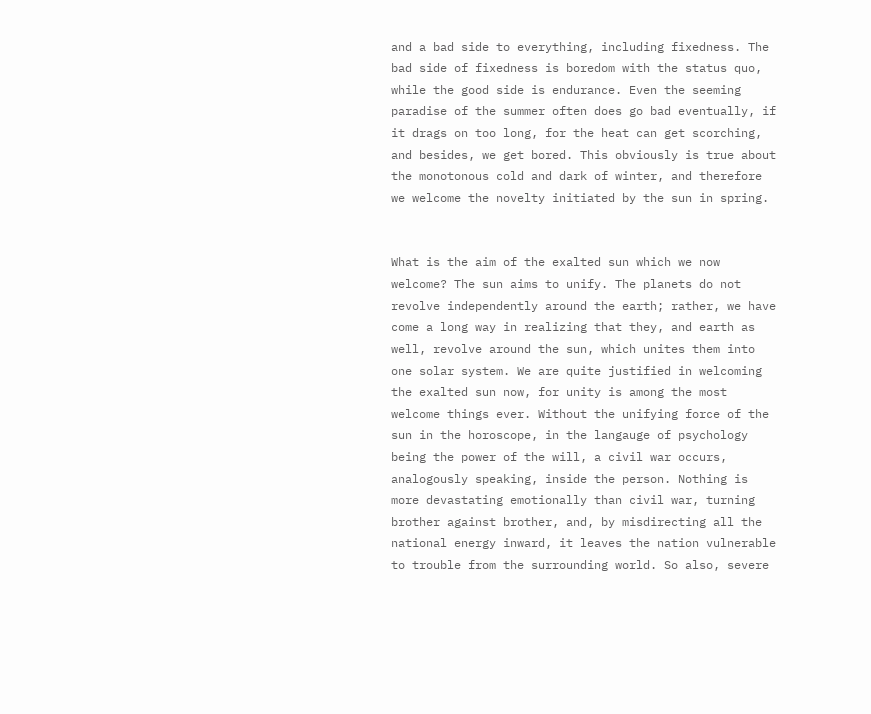and a bad side to everything, including fixedness. The bad side of fixedness is boredom with the status quo, while the good side is endurance. Even the seeming paradise of the summer often does go bad eventually, if it drags on too long, for the heat can get scorching, and besides, we get bored. This obviously is true about the monotonous cold and dark of winter, and therefore we welcome the novelty initiated by the sun in spring.


What is the aim of the exalted sun which we now welcome? The sun aims to unify. The planets do not revolve independently around the earth; rather, we have come a long way in realizing that they, and earth as well, revolve around the sun, which unites them into one solar system. We are quite justified in welcoming the exalted sun now, for unity is among the most welcome things ever. Without the unifying force of the sun in the horoscope, in the langauge of psychology being the power of the will, a civil war occurs, analogously speaking, inside the person. Nothing is more devastating emotionally than civil war, turning brother against brother, and, by misdirecting all the national energy inward, it leaves the nation vulnerable to trouble from the surrounding world. So also, severe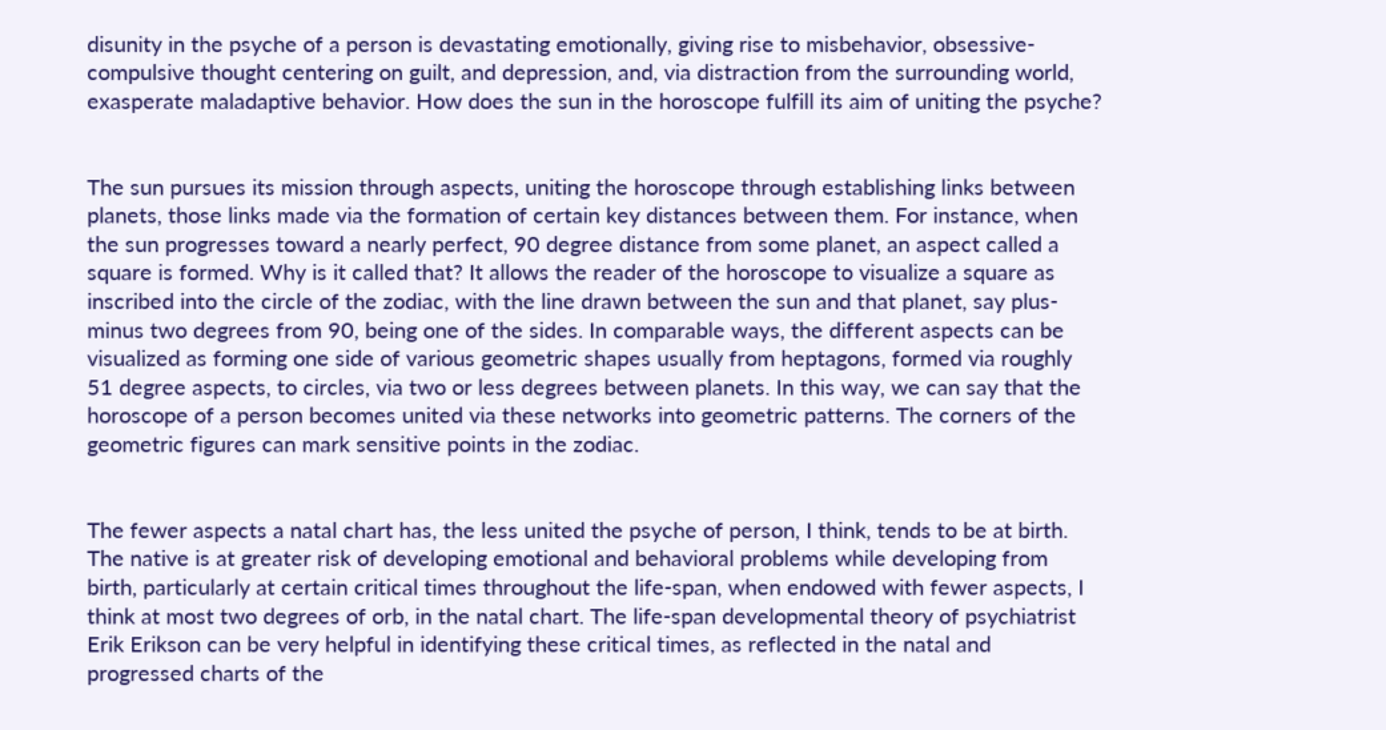disunity in the psyche of a person is devastating emotionally, giving rise to misbehavior, obsessive-compulsive thought centering on guilt, and depression, and, via distraction from the surrounding world, exasperate maladaptive behavior. How does the sun in the horoscope fulfill its aim of uniting the psyche?


The sun pursues its mission through aspects, uniting the horoscope through establishing links between planets, those links made via the formation of certain key distances between them. For instance, when the sun progresses toward a nearly perfect, 90 degree distance from some planet, an aspect called a square is formed. Why is it called that? It allows the reader of the horoscope to visualize a square as inscribed into the circle of the zodiac, with the line drawn between the sun and that planet, say plus-minus two degrees from 90, being one of the sides. In comparable ways, the different aspects can be visualized as forming one side of various geometric shapes usually from heptagons, formed via roughly 51 degree aspects, to circles, via two or less degrees between planets. In this way, we can say that the horoscope of a person becomes united via these networks into geometric patterns. The corners of the geometric figures can mark sensitive points in the zodiac.


The fewer aspects a natal chart has, the less united the psyche of person, I think, tends to be at birth. The native is at greater risk of developing emotional and behavioral problems while developing from birth, particularly at certain critical times throughout the life-span, when endowed with fewer aspects, I think at most two degrees of orb, in the natal chart. The life-span developmental theory of psychiatrist Erik Erikson can be very helpful in identifying these critical times, as reflected in the natal and progressed charts of the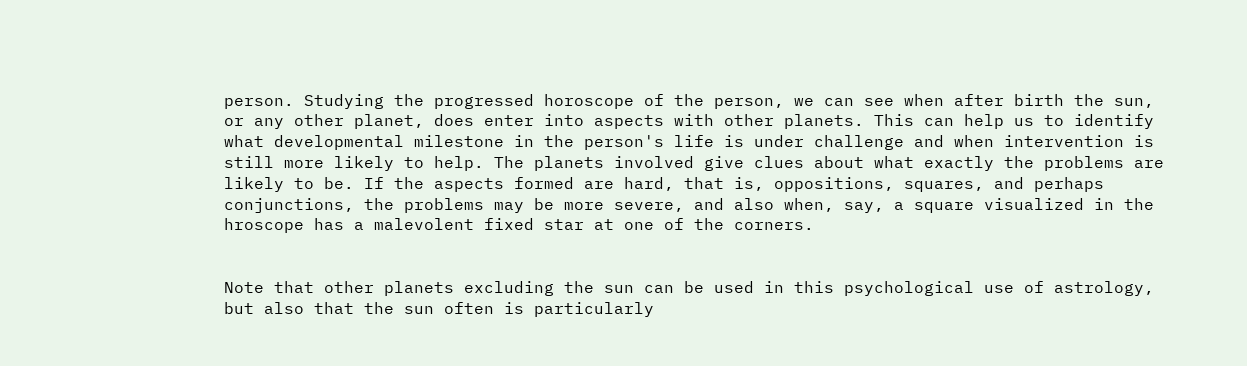person. Studying the progressed horoscope of the person, we can see when after birth the sun, or any other planet, does enter into aspects with other planets. This can help us to identify what developmental milestone in the person's life is under challenge and when intervention is still more likely to help. The planets involved give clues about what exactly the problems are likely to be. If the aspects formed are hard, that is, oppositions, squares, and perhaps conjunctions, the problems may be more severe, and also when, say, a square visualized in the hroscope has a malevolent fixed star at one of the corners.


Note that other planets excluding the sun can be used in this psychological use of astrology, but also that the sun often is particularly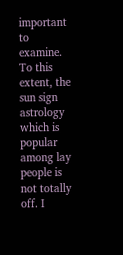important to examine. To this extent, the sun sign astrology which is popular among lay people is not totally off. I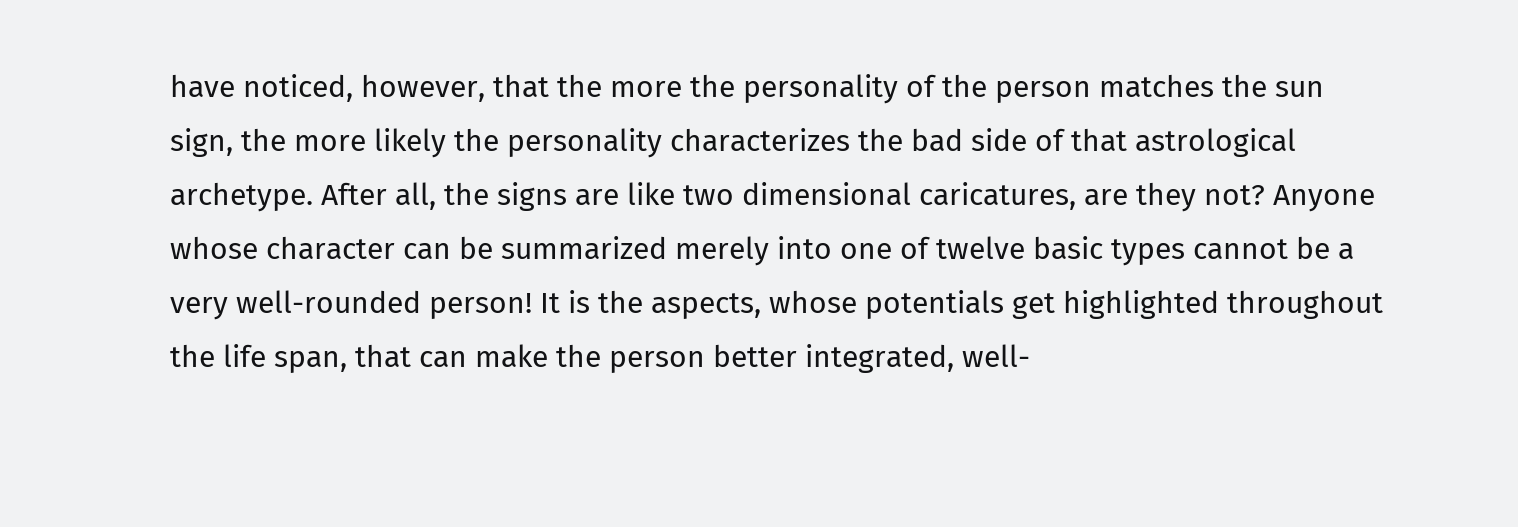have noticed, however, that the more the personality of the person matches the sun sign, the more likely the personality characterizes the bad side of that astrological archetype. After all, the signs are like two dimensional caricatures, are they not? Anyone whose character can be summarized merely into one of twelve basic types cannot be a very well-rounded person! It is the aspects, whose potentials get highlighted throughout the life span, that can make the person better integrated, well-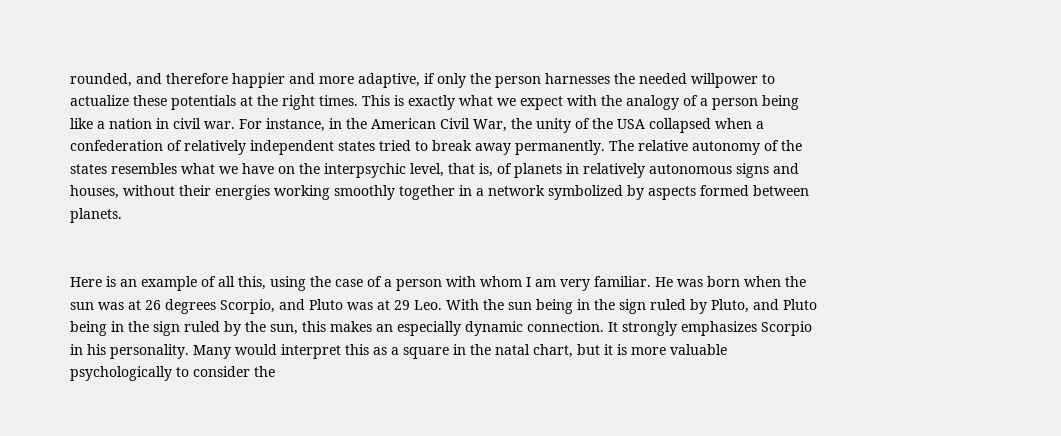rounded, and therefore happier and more adaptive, if only the person harnesses the needed willpower to actualize these potentials at the right times. This is exactly what we expect with the analogy of a person being like a nation in civil war. For instance, in the American Civil War, the unity of the USA collapsed when a confederation of relatively independent states tried to break away permanently. The relative autonomy of the states resembles what we have on the interpsychic level, that is, of planets in relatively autonomous signs and houses, without their energies working smoothly together in a network symbolized by aspects formed between planets.


Here is an example of all this, using the case of a person with whom I am very familiar. He was born when the sun was at 26 degrees Scorpio, and Pluto was at 29 Leo. With the sun being in the sign ruled by Pluto, and Pluto being in the sign ruled by the sun, this makes an especially dynamic connection. It strongly emphasizes Scorpio in his personality. Many would interpret this as a square in the natal chart, but it is more valuable psychologically to consider the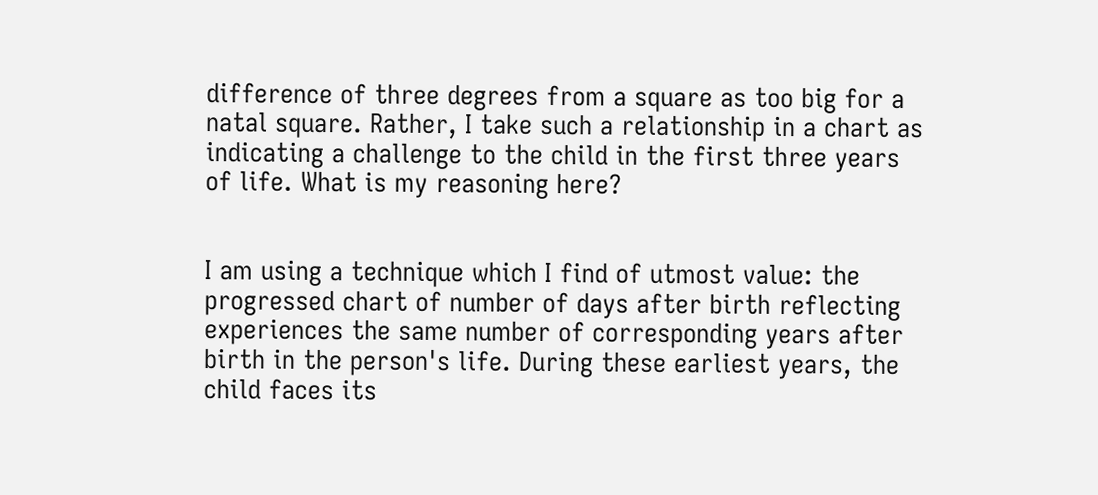difference of three degrees from a square as too big for a natal square. Rather, I take such a relationship in a chart as indicating a challenge to the child in the first three years of life. What is my reasoning here?


I am using a technique which I find of utmost value: the progressed chart of number of days after birth reflecting experiences the same number of corresponding years after birth in the person's life. During these earliest years, the child faces its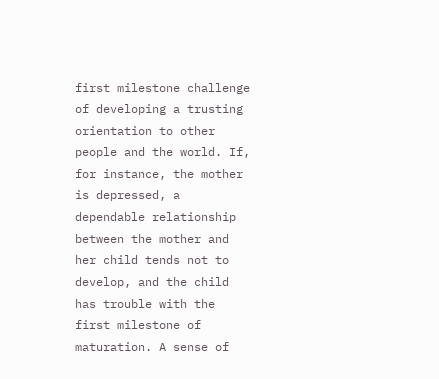first milestone challenge of developing a trusting orientation to other people and the world. If, for instance, the mother is depressed, a dependable relationship between the mother and her child tends not to develop, and the child has trouble with the first milestone of maturation. A sense of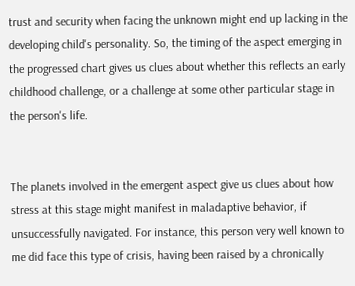trust and security when facing the unknown might end up lacking in the developing child's personality. So, the timing of the aspect emerging in the progressed chart gives us clues about whether this reflects an early childhood challenge, or a challenge at some other particular stage in the person's life.


The planets involved in the emergent aspect give us clues about how stress at this stage might manifest in maladaptive behavior, if unsuccessfully navigated. For instance, this person very well known to me did face this type of crisis, having been raised by a chronically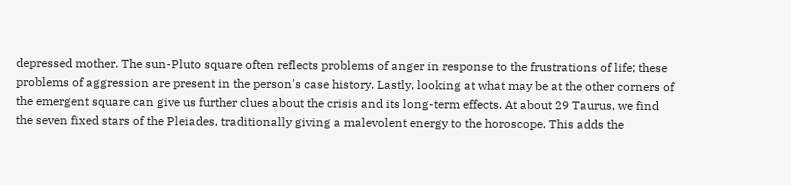depressed mother. The sun-Pluto square often reflects problems of anger in response to the frustrations of life; these problems of aggression are present in the person's case history. Lastly, looking at what may be at the other corners of the emergent square can give us further clues about the crisis and its long-term effects. At about 29 Taurus, we find the seven fixed stars of the Pleiades, traditionally giving a malevolent energy to the horoscope. This adds the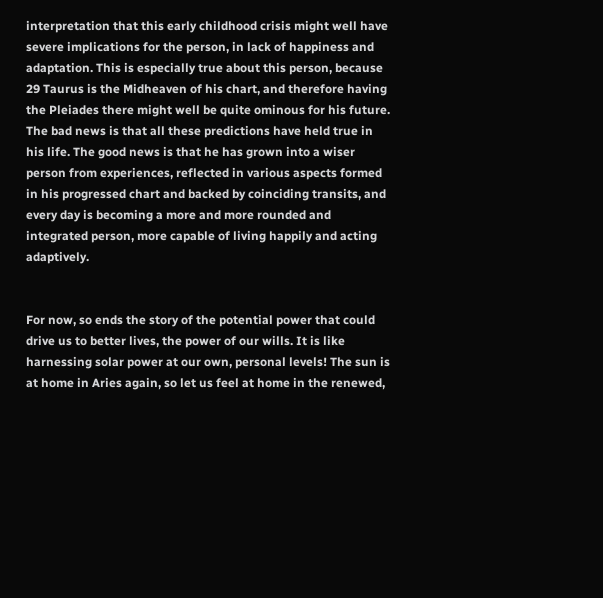interpretation that this early childhood crisis might well have severe implications for the person, in lack of happiness and adaptation. This is especially true about this person, because 29 Taurus is the Midheaven of his chart, and therefore having the Pleiades there might well be quite ominous for his future. The bad news is that all these predictions have held true in his life. The good news is that he has grown into a wiser person from experiences, reflected in various aspects formed in his progressed chart and backed by coinciding transits, and every day is becoming a more and more rounded and integrated person, more capable of living happily and acting adaptively.


For now, so ends the story of the potential power that could drive us to better lives, the power of our wills. It is like harnessing solar power at our own, personal levels! The sun is at home in Aries again, so let us feel at home in the renewed,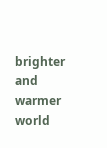brighter and warmer world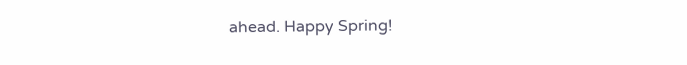ahead. Happy Spring!